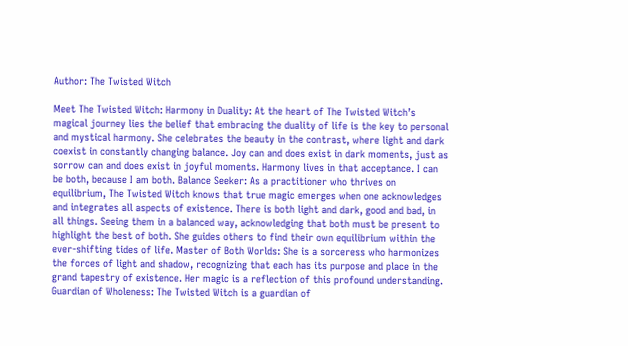Author: The Twisted Witch

Meet The Twisted Witch: Harmony in Duality: At the heart of The Twisted Witch’s magical journey lies the belief that embracing the duality of life is the key to personal and mystical harmony. She celebrates the beauty in the contrast, where light and dark coexist in constantly changing balance. Joy can and does exist in dark moments, just as sorrow can and does exist in joyful moments. Harmony lives in that acceptance. I can be both, because I am both. Balance Seeker: As a practitioner who thrives on equilibrium, The Twisted Witch knows that true magic emerges when one acknowledges and integrates all aspects of existence. There is both light and dark, good and bad, in all things. Seeing them in a balanced way, acknowledging that both must be present to highlight the best of both. She guides others to find their own equilibrium within the ever-shifting tides of life. Master of Both Worlds: She is a sorceress who harmonizes the forces of light and shadow, recognizing that each has its purpose and place in the grand tapestry of existence. Her magic is a reflection of this profound understanding. Guardian of Wholeness: The Twisted Witch is a guardian of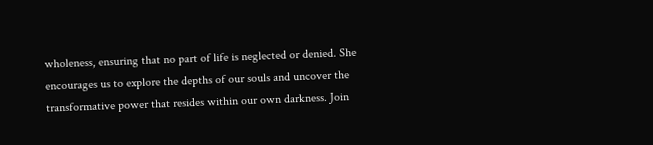wholeness, ensuring that no part of life is neglected or denied. She encourages us to explore the depths of our souls and uncover the transformative power that resides within our own darkness. Join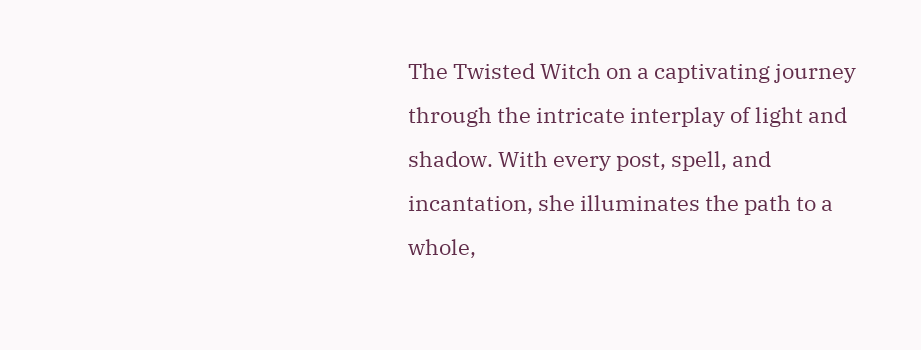The Twisted Witch on a captivating journey through the intricate interplay of light and shadow. With every post, spell, and incantation, she illuminates the path to a whole,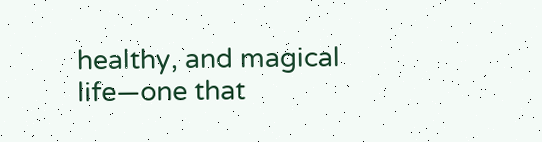healthy, and magical life—one that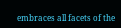embraces all facets of the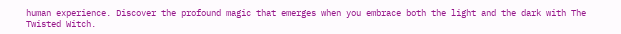human experience. Discover the profound magic that emerges when you embrace both the light and the dark with The Twisted Witch.